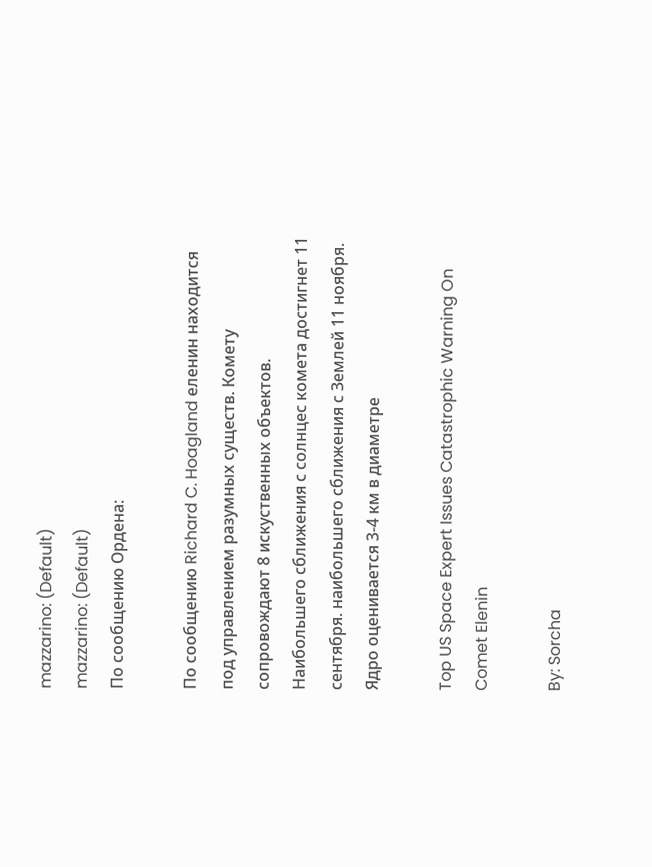mazzarino: (Default)
mazzarino: (Default)
По сообщению Ордена:

По сообщению Richard C. Hoagland еленин находится под управлением разумных существ. Комету сопровождают 8 искуственных объектов.
Наибольшего сближения с солнцес комета достигнет 11 сентября. наибольшего сближения с Землей 11 ноября. Ядро оценивается 3-4 км в диаметре

Top US Space Expert Issues Catastrophic Warning On Comet Elenin

By: Sorcha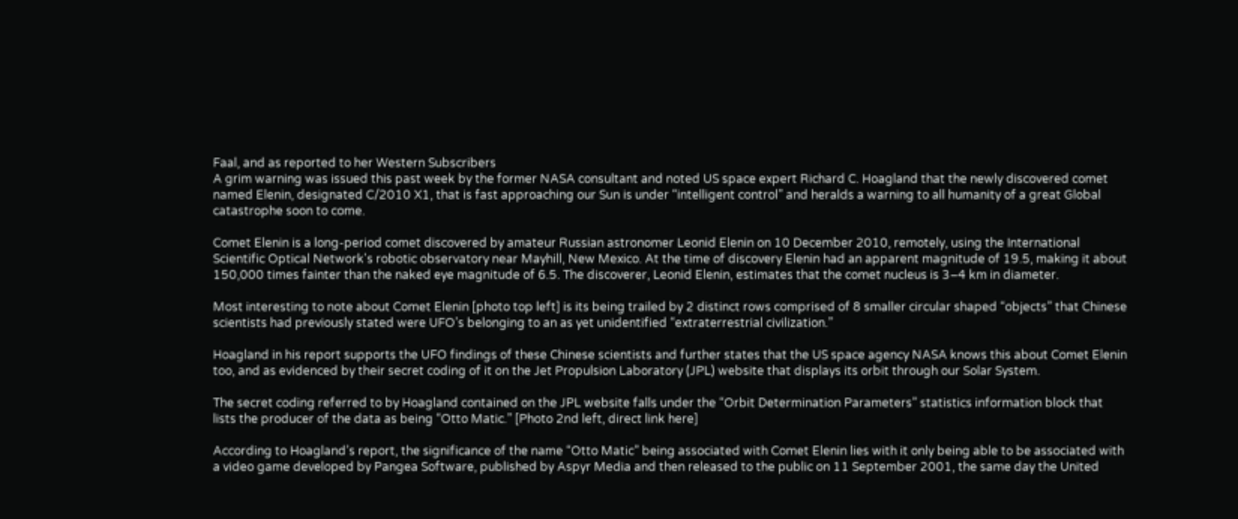Faal, and as reported to her Western Subscribers
A grim warning was issued this past week by the former NASA consultant and noted US space expert Richard C. Hoagland that the newly discovered comet named Elenin, designated C/2010 X1, that is fast approaching our Sun is under “intelligent control” and heralds a warning to all humanity of a great Global catastrophe soon to come.

Comet Elenin is a long-period comet discovered by amateur Russian astronomer Leonid Elenin on 10 December 2010, remotely, using the International Scientific Optical Network's robotic observatory near Mayhill, New Mexico. At the time of discovery Elenin had an apparent magnitude of 19.5, making it about 150,000 times fainter than the naked eye magnitude of 6.5. The discoverer, Leonid Elenin, estimates that the comet nucleus is 3–4 km in diameter.

Most interesting to note about Comet Elenin [photo top left] is its being trailed by 2 distinct rows comprised of 8 smaller circular shaped “objects” that Chinese scientists had previously stated were UFO’s belonging to an as yet unidentified “extraterrestrial civilization.”

Hoagland in his report supports the UFO findings of these Chinese scientists and further states that the US space agency NASA knows this about Comet Elenin too, and as evidenced by their secret coding of it on the Jet Propulsion Laboratory (JPL) website that displays its orbit through our Solar System.

The secret coding referred to by Hoagland contained on the JPL website falls under the “Orbit Determination Parameters” statistics information block that lists the producer of the data as being “Otto Matic.” [Photo 2nd left, direct link here]

According to Hoagland’s report, the significance of the name “Otto Matic” being associated with Comet Elenin lies with it only being able to be associated with a video game developed by Pangea Software, published by Aspyr Media and then released to the public on 11 September 2001, the same day the United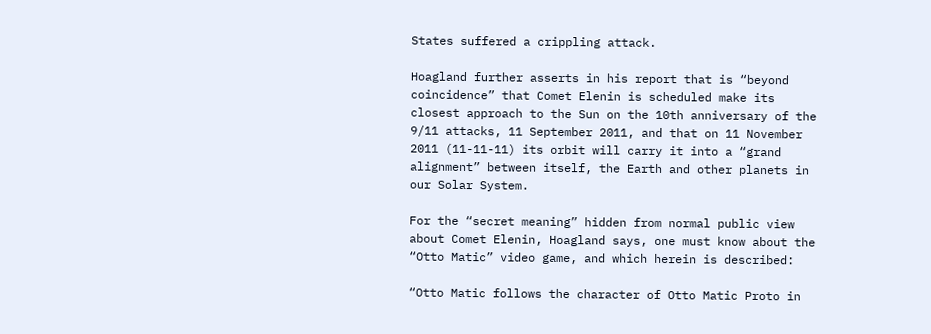States suffered a crippling attack.

Hoagland further asserts in his report that is “beyond coincidence” that Comet Elenin is scheduled make its closest approach to the Sun on the 10th anniversary of the 9/11 attacks, 11 September 2011, and that on 11 November 2011 (11-11-11) its orbit will carry it into a “grand alignment” between itself, the Earth and other planets in our Solar System.

For the “secret meaning” hidden from normal public view about Comet Elenin, Hoagland says, one must know about the “Otto Matic” video game, and which herein is described:

“Otto Matic follows the character of Otto Matic Proto in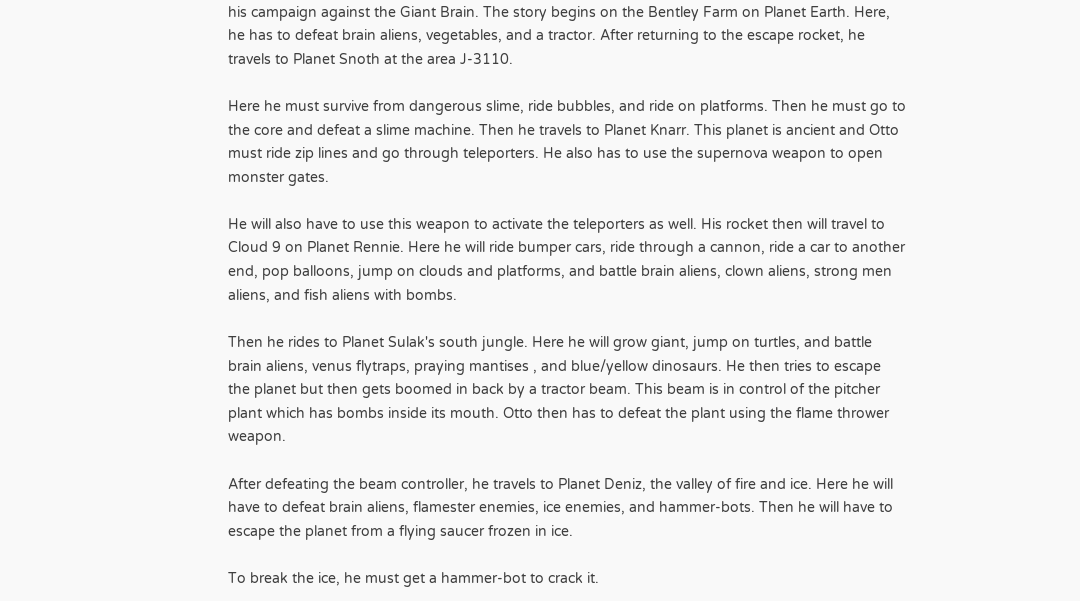his campaign against the Giant Brain. The story begins on the Bentley Farm on Planet Earth. Here, he has to defeat brain aliens, vegetables, and a tractor. After returning to the escape rocket, he travels to Planet Snoth at the area J-3110.

Here he must survive from dangerous slime, ride bubbles, and ride on platforms. Then he must go to the core and defeat a slime machine. Then he travels to Planet Knarr. This planet is ancient and Otto must ride zip lines and go through teleporters. He also has to use the supernova weapon to open monster gates.

He will also have to use this weapon to activate the teleporters as well. His rocket then will travel to Cloud 9 on Planet Rennie. Here he will ride bumper cars, ride through a cannon, ride a car to another end, pop balloons, jump on clouds and platforms, and battle brain aliens, clown aliens, strong men aliens, and fish aliens with bombs.

Then he rides to Planet Sulak's south jungle. Here he will grow giant, jump on turtles, and battle brain aliens, venus flytraps, praying mantises , and blue/yellow dinosaurs. He then tries to escape the planet but then gets boomed in back by a tractor beam. This beam is in control of the pitcher plant which has bombs inside its mouth. Otto then has to defeat the plant using the flame thrower weapon.

After defeating the beam controller, he travels to Planet Deniz, the valley of fire and ice. Here he will have to defeat brain aliens, flamester enemies, ice enemies, and hammer-bots. Then he will have to escape the planet from a flying saucer frozen in ice.

To break the ice, he must get a hammer-bot to crack it.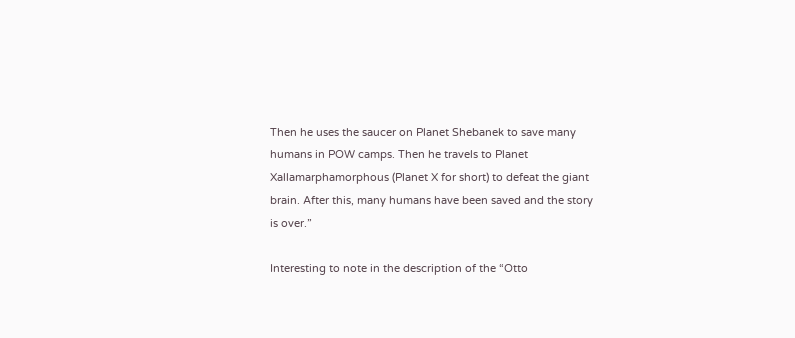Then he uses the saucer on Planet Shebanek to save many humans in POW camps. Then he travels to Planet Xallamarphamorphous (Planet X for short) to defeat the giant brain. After this, many humans have been saved and the story is over.”

Interesting to note in the description of the “Otto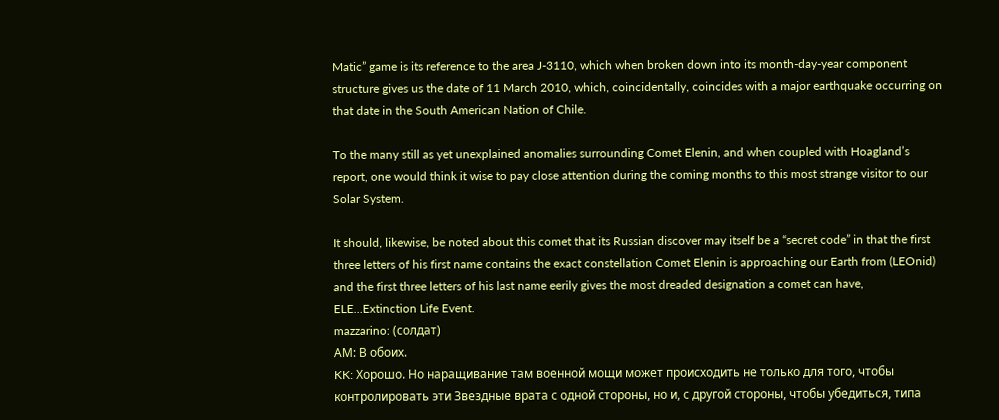Matic” game is its reference to the area J-3110, which when broken down into its month-day-year component structure gives us the date of 11 March 2010, which, coincidentally, coincides with a major earthquake occurring on that date in the South American Nation of Chile.

To the many still as yet unexplained anomalies surrounding Comet Elenin, and when coupled with Hoagland’s report, one would think it wise to pay close attention during the coming months to this most strange visitor to our Solar System.

It should, likewise, be noted about this comet that its Russian discover may itself be a “secret code” in that the first three letters of his first name contains the exact constellation Comet Elenin is approaching our Earth from (LEOnid) and the first three letters of his last name eerily gives the most dreaded designation a comet can have, ELE…Extinction Life Event.
mazzarino: (солдат)
АМ: В обоих.
KK: Хорошо. Но наращивание там военной мощи может происходить не только для того, чтобы контролировать эти Звездные врата с одной стороны, но и, с другой стороны, чтобы убедиться, типа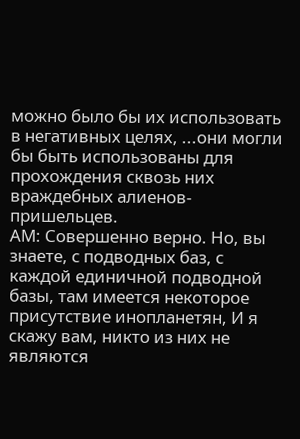можно было бы их использовать в негативных целях, ...они могли бы быть использованы для прохождения сквозь них враждебных алиенов-пришельцев.
АМ: Совершенно верно. Но, вы знаете, с подводных баз, с каждой единичной подводной базы, там имеется некоторое присутствие инопланетян, И я скажу вам, никто из них не являются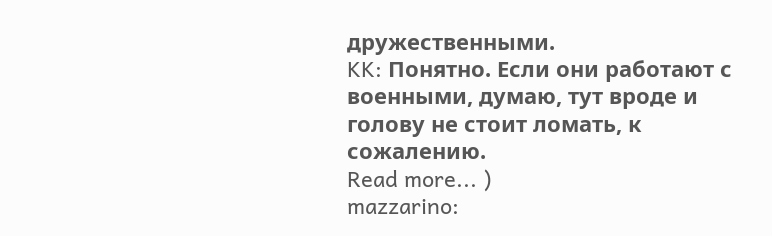дружественными.
KK: Понятно. Если они работают с военными, думаю, тут вроде и голову не стоит ломать, к сожалению.
Read more... )
mazzarino: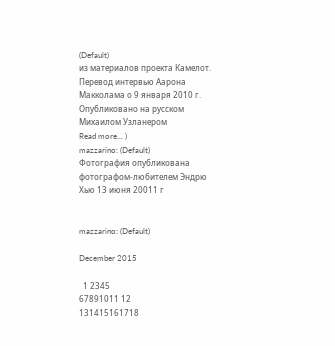(Default)
из материалов проекта Камелот. Перевод интервью Аарона Макколама о 9 января 2010 г. Опубликовано на русском Михаилом Узланером
Read more... )
mazzarino: (Default)
Фотография опубликована фотографом-любителем Эндрю Хью 13 июня 20011 г


mazzarino: (Default)

December 2015

  1 2345
67891011 12
131415161718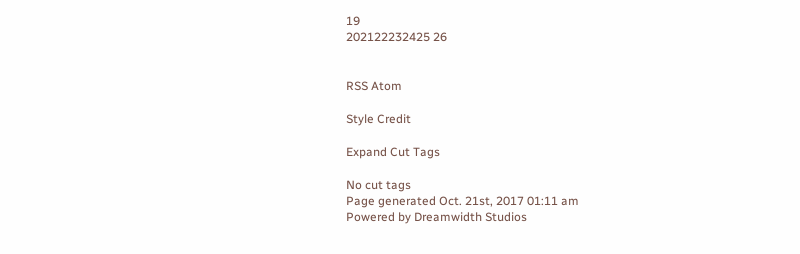19
202122232425 26


RSS Atom

Style Credit

Expand Cut Tags

No cut tags
Page generated Oct. 21st, 2017 01:11 am
Powered by Dreamwidth Studios